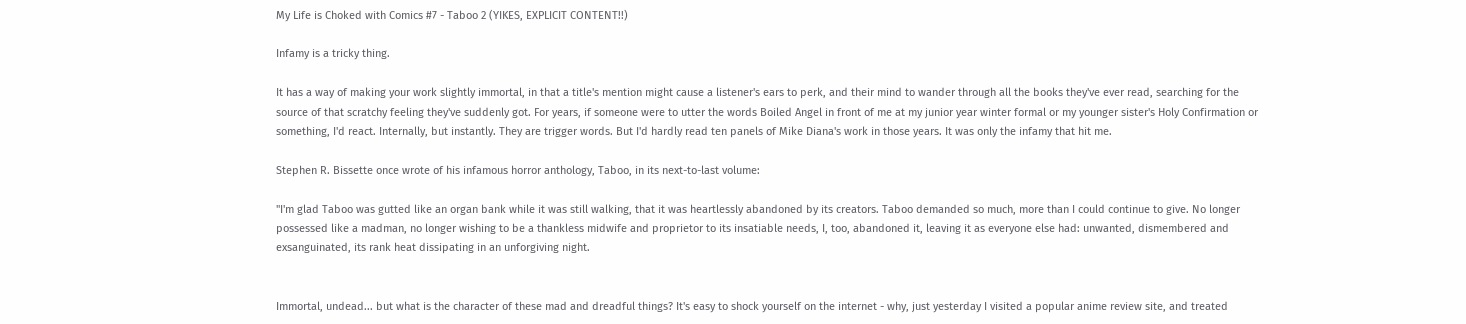My Life is Choked with Comics #7 - Taboo 2 (YIKES, EXPLICIT CONTENT!!)

Infamy is a tricky thing.

It has a way of making your work slightly immortal, in that a title's mention might cause a listener's ears to perk, and their mind to wander through all the books they've ever read, searching for the source of that scratchy feeling they've suddenly got. For years, if someone were to utter the words Boiled Angel in front of me at my junior year winter formal or my younger sister's Holy Confirmation or something, I'd react. Internally, but instantly. They are trigger words. But I'd hardly read ten panels of Mike Diana's work in those years. It was only the infamy that hit me.

Stephen R. Bissette once wrote of his infamous horror anthology, Taboo, in its next-to-last volume:

"I'm glad Taboo was gutted like an organ bank while it was still walking, that it was heartlessly abandoned by its creators. Taboo demanded so much, more than I could continue to give. No longer possessed like a madman, no longer wishing to be a thankless midwife and proprietor to its insatiable needs, I, too, abandoned it, leaving it as everyone else had: unwanted, dismembered and exsanguinated, its rank heat dissipating in an unforgiving night.


Immortal, undead... but what is the character of these mad and dreadful things? It's easy to shock yourself on the internet - why, just yesterday I visited a popular anime review site, and treated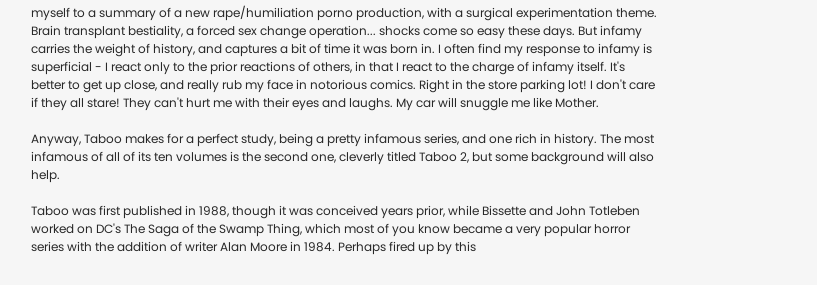myself to a summary of a new rape/humiliation porno production, with a surgical experimentation theme. Brain transplant bestiality, a forced sex change operation... shocks come so easy these days. But infamy carries the weight of history, and captures a bit of time it was born in. I often find my response to infamy is superficial - I react only to the prior reactions of others, in that I react to the charge of infamy itself. It's better to get up close, and really rub my face in notorious comics. Right in the store parking lot! I don't care if they all stare! They can't hurt me with their eyes and laughs. My car will snuggle me like Mother.

Anyway, Taboo makes for a perfect study, being a pretty infamous series, and one rich in history. The most infamous of all of its ten volumes is the second one, cleverly titled Taboo 2, but some background will also help.

Taboo was first published in 1988, though it was conceived years prior, while Bissette and John Totleben worked on DC's The Saga of the Swamp Thing, which most of you know became a very popular horror series with the addition of writer Alan Moore in 1984. Perhaps fired up by this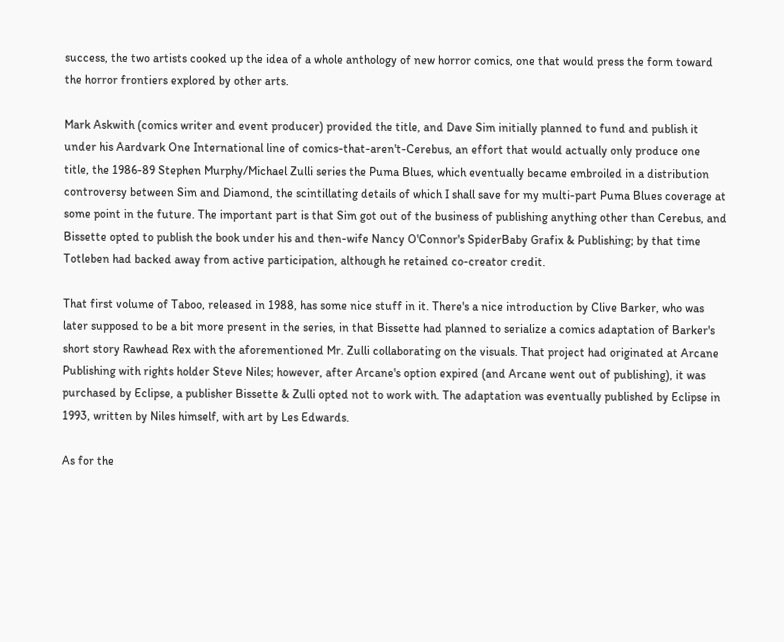success, the two artists cooked up the idea of a whole anthology of new horror comics, one that would press the form toward the horror frontiers explored by other arts.

Mark Askwith (comics writer and event producer) provided the title, and Dave Sim initially planned to fund and publish it under his Aardvark One International line of comics-that-aren't-Cerebus, an effort that would actually only produce one title, the 1986-89 Stephen Murphy/Michael Zulli series the Puma Blues, which eventually became embroiled in a distribution controversy between Sim and Diamond, the scintillating details of which I shall save for my multi-part Puma Blues coverage at some point in the future. The important part is that Sim got out of the business of publishing anything other than Cerebus, and Bissette opted to publish the book under his and then-wife Nancy O'Connor's SpiderBaby Grafix & Publishing; by that time Totleben had backed away from active participation, although he retained co-creator credit.

That first volume of Taboo, released in 1988, has some nice stuff in it. There's a nice introduction by Clive Barker, who was later supposed to be a bit more present in the series, in that Bissette had planned to serialize a comics adaptation of Barker's short story Rawhead Rex with the aforementioned Mr. Zulli collaborating on the visuals. That project had originated at Arcane Publishing with rights holder Steve Niles; however, after Arcane's option expired (and Arcane went out of publishing), it was purchased by Eclipse, a publisher Bissette & Zulli opted not to work with. The adaptation was eventually published by Eclipse in 1993, written by Niles himself, with art by Les Edwards.

As for the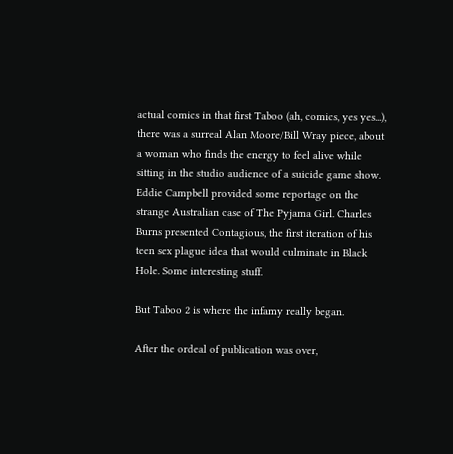actual comics in that first Taboo (ah, comics, yes yes...), there was a surreal Alan Moore/Bill Wray piece, about a woman who finds the energy to feel alive while sitting in the studio audience of a suicide game show. Eddie Campbell provided some reportage on the strange Australian case of The Pyjama Girl. Charles Burns presented Contagious, the first iteration of his teen sex plague idea that would culminate in Black Hole. Some interesting stuff.

But Taboo 2 is where the infamy really began.

After the ordeal of publication was over,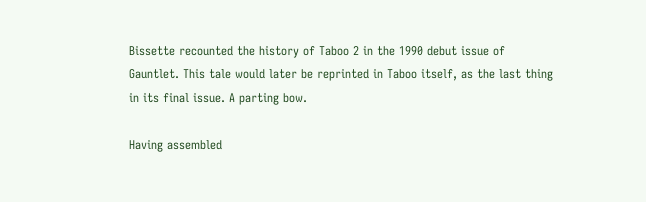Bissette recounted the history of Taboo 2 in the 1990 debut issue of Gauntlet. This tale would later be reprinted in Taboo itself, as the last thing in its final issue. A parting bow.

Having assembled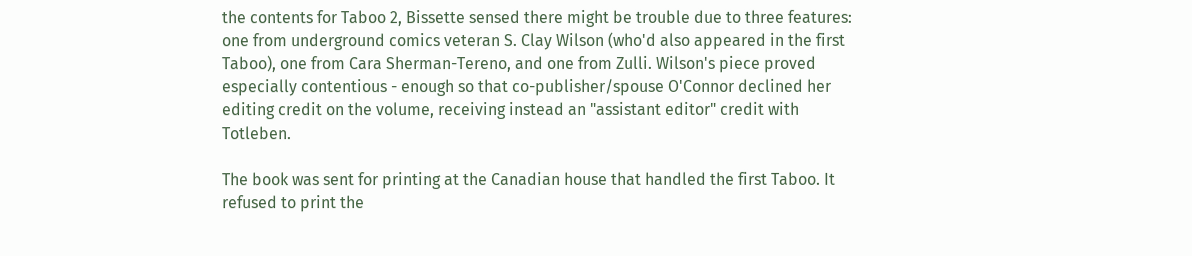the contents for Taboo 2, Bissette sensed there might be trouble due to three features: one from underground comics veteran S. Clay Wilson (who'd also appeared in the first Taboo), one from Cara Sherman-Tereno, and one from Zulli. Wilson's piece proved especially contentious - enough so that co-publisher/spouse O'Connor declined her editing credit on the volume, receiving instead an "assistant editor" credit with Totleben.

The book was sent for printing at the Canadian house that handled the first Taboo. It refused to print the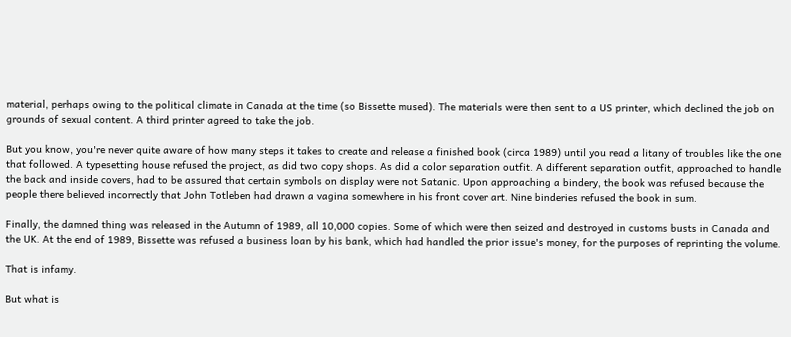material, perhaps owing to the political climate in Canada at the time (so Bissette mused). The materials were then sent to a US printer, which declined the job on grounds of sexual content. A third printer agreed to take the job.

But you know, you're never quite aware of how many steps it takes to create and release a finished book (circa 1989) until you read a litany of troubles like the one that followed. A typesetting house refused the project, as did two copy shops. As did a color separation outfit. A different separation outfit, approached to handle the back and inside covers, had to be assured that certain symbols on display were not Satanic. Upon approaching a bindery, the book was refused because the people there believed incorrectly that John Totleben had drawn a vagina somewhere in his front cover art. Nine binderies refused the book in sum.

Finally, the damned thing was released in the Autumn of 1989, all 10,000 copies. Some of which were then seized and destroyed in customs busts in Canada and the UK. At the end of 1989, Bissette was refused a business loan by his bank, which had handled the prior issue's money, for the purposes of reprinting the volume.

That is infamy.

But what is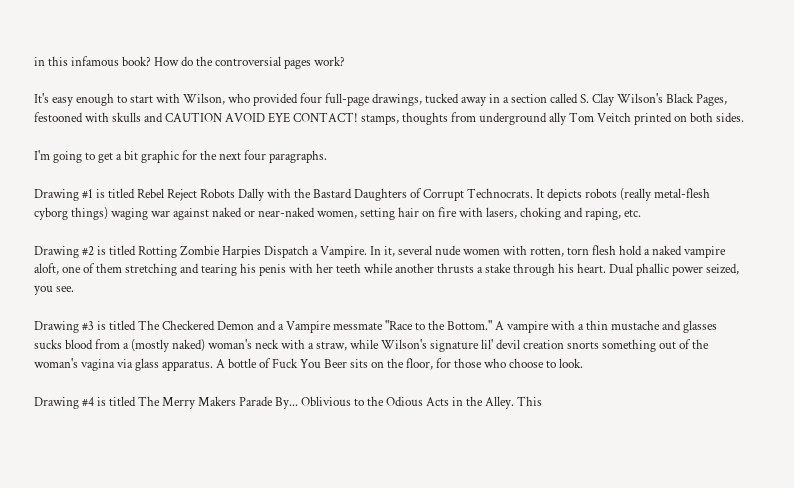in this infamous book? How do the controversial pages work?

It's easy enough to start with Wilson, who provided four full-page drawings, tucked away in a section called S. Clay Wilson's Black Pages, festooned with skulls and CAUTION AVOID EYE CONTACT! stamps, thoughts from underground ally Tom Veitch printed on both sides.

I'm going to get a bit graphic for the next four paragraphs.

Drawing #1 is titled Rebel Reject Robots Dally with the Bastard Daughters of Corrupt Technocrats. It depicts robots (really metal-flesh cyborg things) waging war against naked or near-naked women, setting hair on fire with lasers, choking and raping, etc.

Drawing #2 is titled Rotting Zombie Harpies Dispatch a Vampire. In it, several nude women with rotten, torn flesh hold a naked vampire aloft, one of them stretching and tearing his penis with her teeth while another thrusts a stake through his heart. Dual phallic power seized, you see.

Drawing #3 is titled The Checkered Demon and a Vampire messmate "Race to the Bottom." A vampire with a thin mustache and glasses sucks blood from a (mostly naked) woman's neck with a straw, while Wilson's signature lil' devil creation snorts something out of the woman's vagina via glass apparatus. A bottle of Fuck You Beer sits on the floor, for those who choose to look.

Drawing #4 is titled The Merry Makers Parade By... Oblivious to the Odious Acts in the Alley. This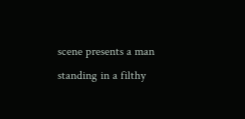scene presents a man standing in a filthy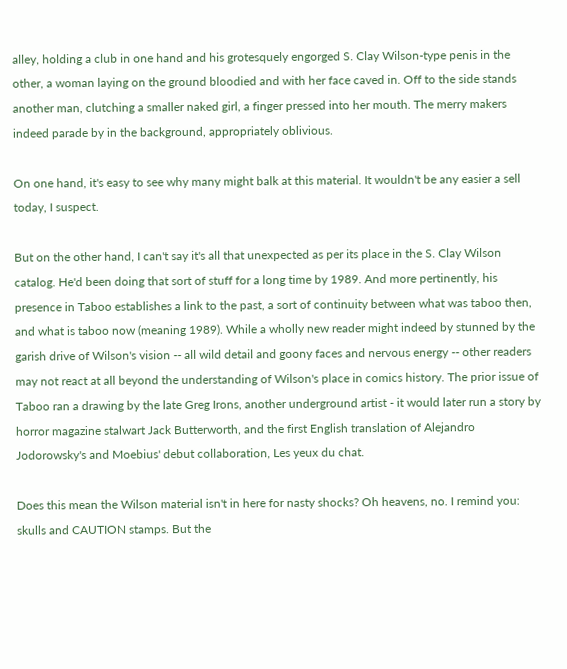alley, holding a club in one hand and his grotesquely engorged S. Clay Wilson-type penis in the other, a woman laying on the ground bloodied and with her face caved in. Off to the side stands another man, clutching a smaller naked girl, a finger pressed into her mouth. The merry makers indeed parade by in the background, appropriately oblivious.

On one hand, it's easy to see why many might balk at this material. It wouldn't be any easier a sell today, I suspect.

But on the other hand, I can't say it's all that unexpected as per its place in the S. Clay Wilson catalog. He'd been doing that sort of stuff for a long time by 1989. And more pertinently, his presence in Taboo establishes a link to the past, a sort of continuity between what was taboo then, and what is taboo now (meaning 1989). While a wholly new reader might indeed by stunned by the garish drive of Wilson's vision -- all wild detail and goony faces and nervous energy -- other readers may not react at all beyond the understanding of Wilson's place in comics history. The prior issue of Taboo ran a drawing by the late Greg Irons, another underground artist - it would later run a story by horror magazine stalwart Jack Butterworth, and the first English translation of Alejandro Jodorowsky's and Moebius' debut collaboration, Les yeux du chat.

Does this mean the Wilson material isn't in here for nasty shocks? Oh heavens, no. I remind you: skulls and CAUTION stamps. But the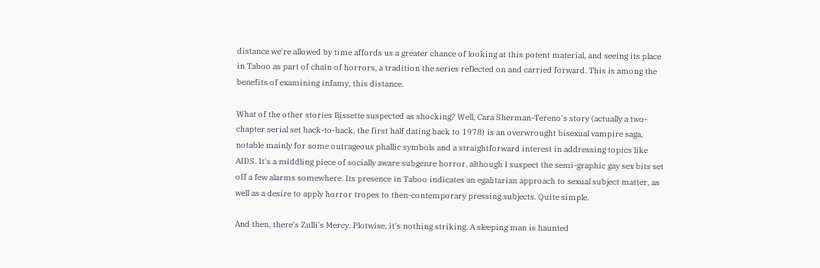distance we're allowed by time affords us a greater chance of looking at this potent material, and seeing its place in Taboo as part of chain of horrors, a tradition the series reflected on and carried forward. This is among the benefits of examining infamy, this distance.

What of the other stories Bissette suspected as shocking? Well, Cara Sherman-Tereno's story (actually a two-chapter serial set back-to-back, the first half dating back to 1978) is an overwrought bisexual vampire saga, notable mainly for some outrageous phallic symbols and a straightforward interest in addressing topics like AIDS. It's a middling piece of socially aware subgenre horror, although I suspect the semi-graphic gay sex bits set off a few alarms somewhere. Its presence in Taboo indicates an egalitarian approach to sexual subject matter, as well as a desire to apply horror tropes to then-contemporary pressing subjects. Quite simple.

And then, there's Zulli's Mercy. Plotwise, it's nothing striking. A sleeping man is haunted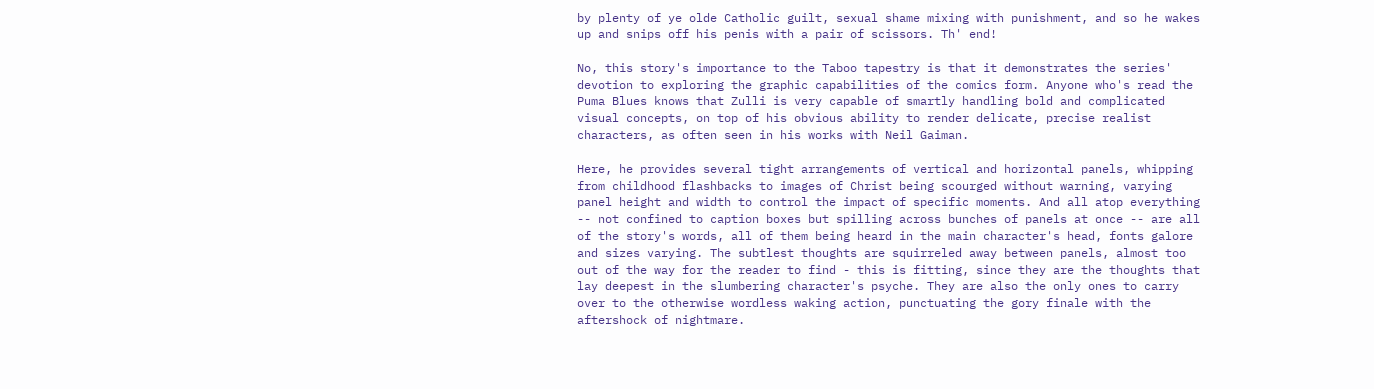by plenty of ye olde Catholic guilt, sexual shame mixing with punishment, and so he wakes up and snips off his penis with a pair of scissors. Th' end!

No, this story's importance to the Taboo tapestry is that it demonstrates the series' devotion to exploring the graphic capabilities of the comics form. Anyone who's read the Puma Blues knows that Zulli is very capable of smartly handling bold and complicated visual concepts, on top of his obvious ability to render delicate, precise realist characters, as often seen in his works with Neil Gaiman.

Here, he provides several tight arrangements of vertical and horizontal panels, whipping from childhood flashbacks to images of Christ being scourged without warning, varying panel height and width to control the impact of specific moments. And all atop everything -- not confined to caption boxes but spilling across bunches of panels at once -- are all of the story's words, all of them being heard in the main character's head, fonts galore and sizes varying. The subtlest thoughts are squirreled away between panels, almost too out of the way for the reader to find - this is fitting, since they are the thoughts that lay deepest in the slumbering character's psyche. They are also the only ones to carry over to the otherwise wordless waking action, punctuating the gory finale with the aftershock of nightmare.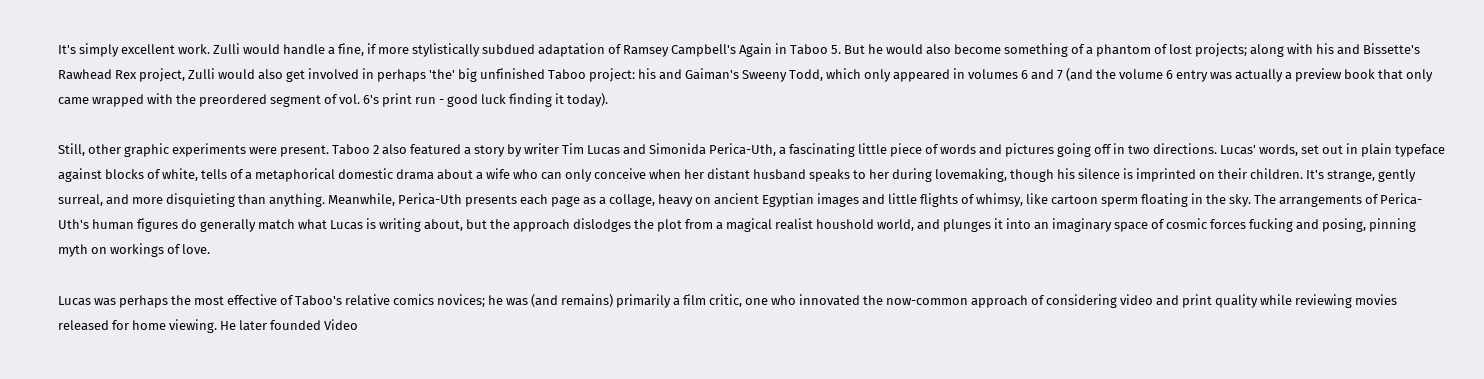It's simply excellent work. Zulli would handle a fine, if more stylistically subdued adaptation of Ramsey Campbell's Again in Taboo 5. But he would also become something of a phantom of lost projects; along with his and Bissette's Rawhead Rex project, Zulli would also get involved in perhaps 'the' big unfinished Taboo project: his and Gaiman's Sweeny Todd, which only appeared in volumes 6 and 7 (and the volume 6 entry was actually a preview book that only came wrapped with the preordered segment of vol. 6's print run - good luck finding it today).

Still, other graphic experiments were present. Taboo 2 also featured a story by writer Tim Lucas and Simonida Perica-Uth, a fascinating little piece of words and pictures going off in two directions. Lucas' words, set out in plain typeface against blocks of white, tells of a metaphorical domestic drama about a wife who can only conceive when her distant husband speaks to her during lovemaking, though his silence is imprinted on their children. It's strange, gently surreal, and more disquieting than anything. Meanwhile, Perica-Uth presents each page as a collage, heavy on ancient Egyptian images and little flights of whimsy, like cartoon sperm floating in the sky. The arrangements of Perica-Uth's human figures do generally match what Lucas is writing about, but the approach dislodges the plot from a magical realist houshold world, and plunges it into an imaginary space of cosmic forces fucking and posing, pinning myth on workings of love.

Lucas was perhaps the most effective of Taboo's relative comics novices; he was (and remains) primarily a film critic, one who innovated the now-common approach of considering video and print quality while reviewing movies released for home viewing. He later founded Video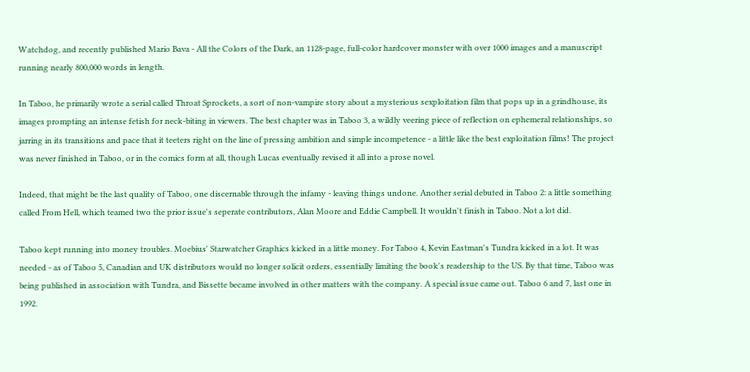Watchdog, and recently published Mario Bava - All the Colors of the Dark, an 1128-page, full-color hardcover monster with over 1000 images and a manuscript running nearly 800,000 words in length.

In Taboo, he primarily wrote a serial called Throat Sprockets, a sort of non-vampire story about a mysterious sexploitation film that pops up in a grindhouse, its images prompting an intense fetish for neck-biting in viewers. The best chapter was in Taboo 3, a wildly veering piece of reflection on ephemeral relationships, so jarring in its transitions and pace that it teeters right on the line of pressing ambition and simple incompetence - a little like the best exploitation films! The project was never finished in Taboo, or in the comics form at all, though Lucas eventually revised it all into a prose novel.

Indeed, that might be the last quality of Taboo, one discernable through the infamy - leaving things undone. Another serial debuted in Taboo 2: a little something called From Hell, which teamed two the prior issue's seperate contributors, Alan Moore and Eddie Campbell. It wouldn't finish in Taboo. Not a lot did.

Taboo kept running into money troubles. Moebius' Starwatcher Graphics kicked in a little money. For Taboo 4, Kevin Eastman's Tundra kicked in a lot. It was needed - as of Taboo 5, Canadian and UK distributors would no longer solicit orders, essentially limiting the book's readership to the US. By that time, Taboo was being published in association with Tundra, and Bissette became involved in other matters with the company. A special issue came out. Taboo 6 and 7, last one in 1992.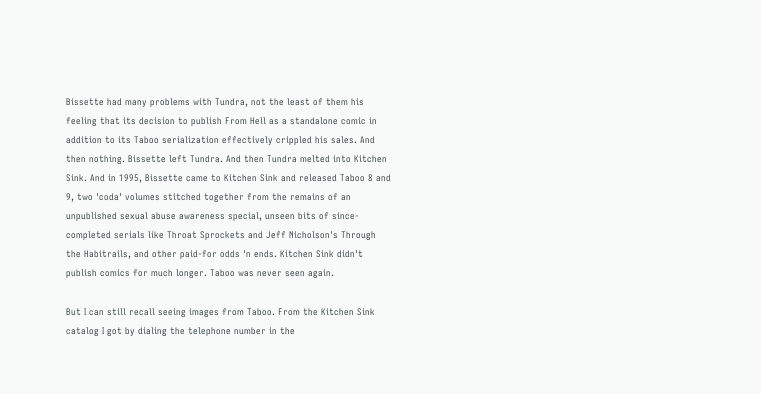Bissette had many problems with Tundra, not the least of them his feeling that its decision to publish From Hell as a standalone comic in addition to its Taboo serialization effectively crippled his sales. And then nothing. Bissette left Tundra. And then Tundra melted into Kitchen Sink. And in 1995, Bissette came to Kitchen Sink and released Taboo 8 and 9, two 'coda' volumes stitched together from the remains of an unpublished sexual abuse awareness special, unseen bits of since-completed serials like Throat Sprockets and Jeff Nicholson's Through the Habitrails, and other paid-for odds 'n ends. Kitchen Sink didn't publish comics for much longer. Taboo was never seen again.

But I can still recall seeing images from Taboo. From the Kitchen Sink catalog I got by dialing the telephone number in the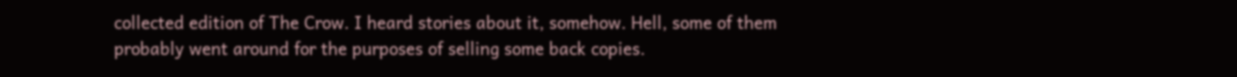collected edition of The Crow. I heard stories about it, somehow. Hell, some of them probably went around for the purposes of selling some back copies.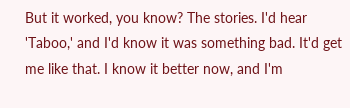But it worked, you know? The stories. I'd hear 'Taboo,' and I'd know it was something bad. It'd get me like that. I know it better now, and I'm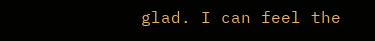glad. I can feel the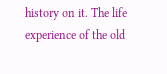history on it. The life experience of the old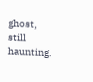ghost, still haunting.